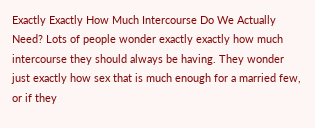Exactly Exactly How Much Intercourse Do We Actually Need? Lots of people wonder exactly exactly how much intercourse they should always be having. They wonder just exactly how sex that is much enough for a married few, or if they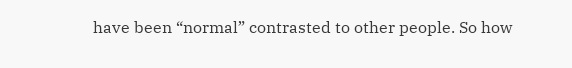have been “normal” contrasted to other people. So how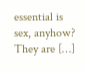essential is sex, anyhow? They are […]